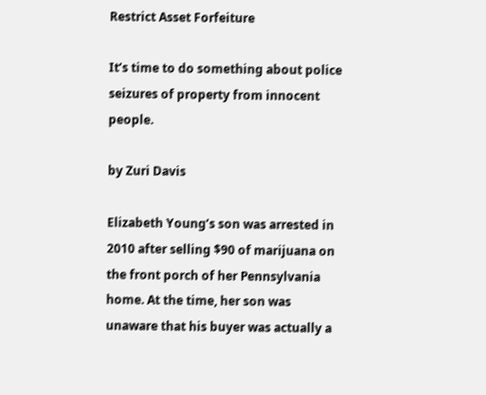Restrict Asset Forfeiture

It’s time to do something about police seizures of property from innocent people.

by Zuri Davis

Elizabeth Young’s son was arrested in 2010 after selling $90 of marijuana on the front porch of her Pennsylvania home. At the time, her son was unaware that his buyer was actually a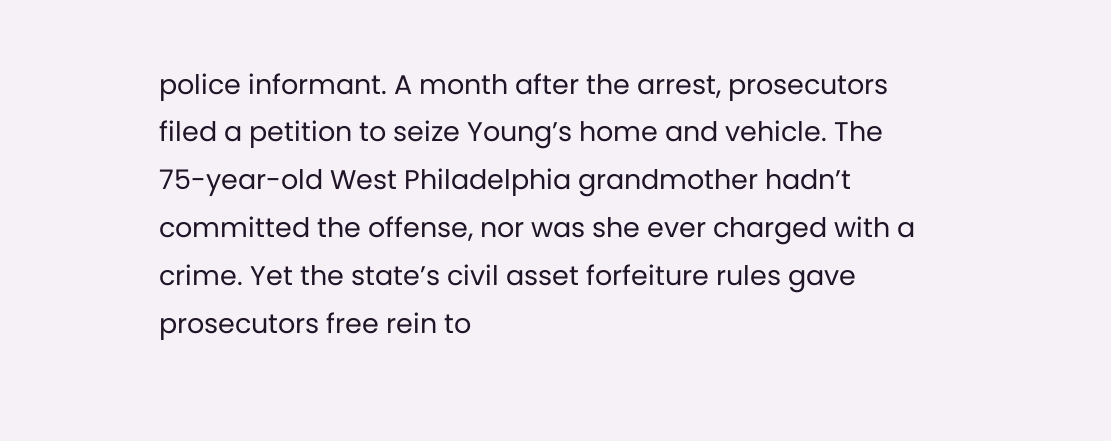police informant. A month after the arrest, prosecutors filed a petition to seize Young’s home and vehicle. The 75-year-old West Philadelphia grandmother hadn’t committed the offense, nor was she ever charged with a crime. Yet the state’s civil asset forfeiture rules gave prosecutors free rein to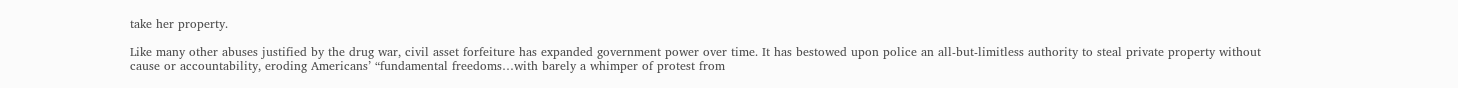take her property.

Like many other abuses justified by the drug war, civil asset forfeiture has expanded government power over time. It has bestowed upon police an all-but-limitless authority to steal private property without cause or accountability, eroding Americans’ “fundamental freedoms…with barely a whimper of protest from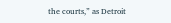the courts,” as Detroit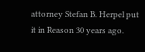attorney Stefan B. Herpel put it in Reason 30 years ago.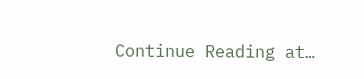Continue Reading at…